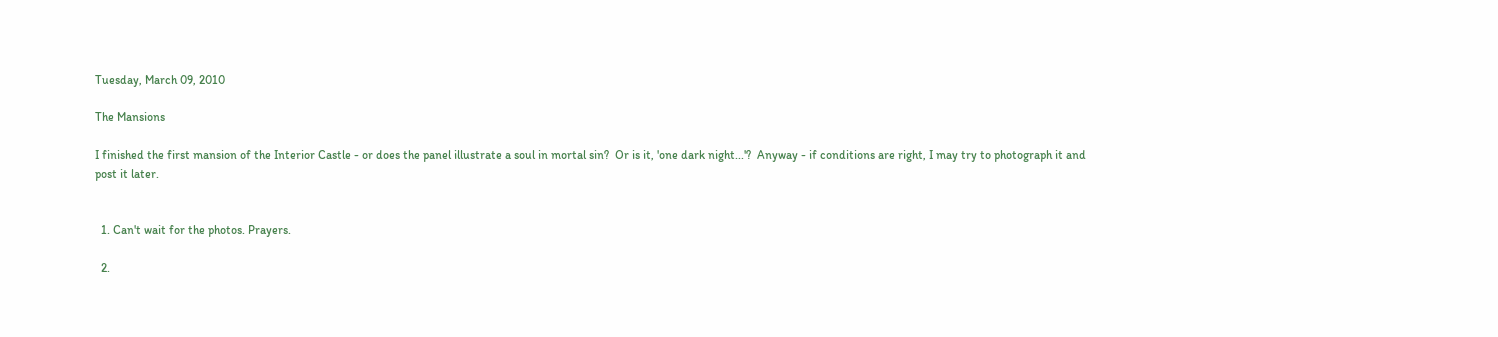Tuesday, March 09, 2010

The Mansions

I finished the first mansion of the Interior Castle - or does the panel illustrate a soul in mortal sin?  Or is it, 'one dark night...'?  Anyway - if conditions are right, I may try to photograph it and post it later.


  1. Can't wait for the photos. Prayers.

  2.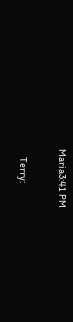Maria3:41 PM

    Terry: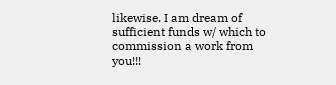likewise. I am dream of sufficient funds w/ which to commission a work from you!!!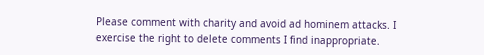Please comment with charity and avoid ad hominem attacks. I exercise the right to delete comments I find inappropriate.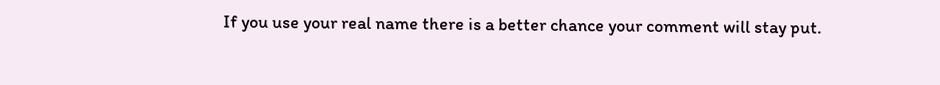If you use your real name there is a better chance your comment will stay put.